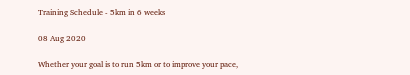Training Schedule - 5km in 6 weeks

08 Aug 2020

Whether your goal is to run 5km or to improve your pace,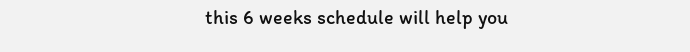this 6 weeks schedule will help you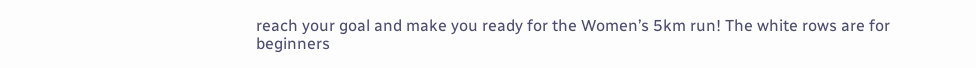reach your goal and make you ready for the Women’s 5km run! The white rows are for beginners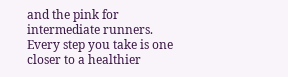and the pink for intermediate runners. Every step you take is one closer to a healthier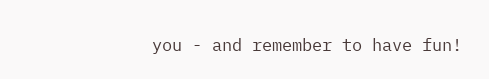you - and remember to have fun!